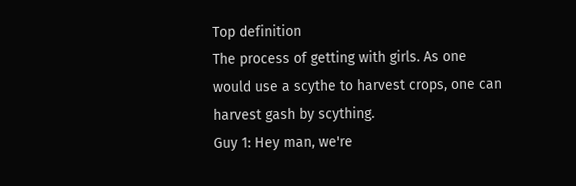Top definition
The process of getting with girls. As one would use a scythe to harvest crops, one can harvest gash by scything.
Guy 1: Hey man, we're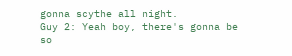gonna scythe all night.
Guy 2: Yeah boy, there's gonna be so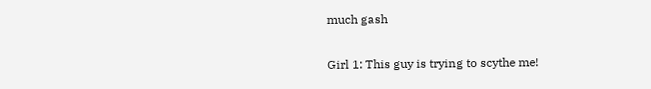much gash

Girl 1: This guy is trying to scythe me!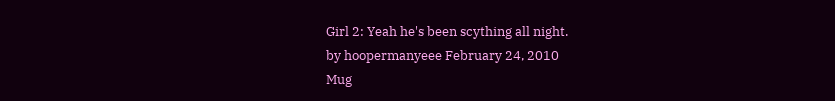Girl 2: Yeah he's been scything all night.
by hoopermanyeee February 24, 2010
Mug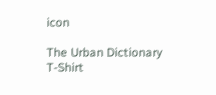icon

The Urban Dictionary T-Shirt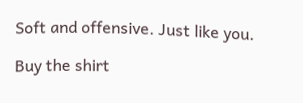Soft and offensive. Just like you.

Buy the shirt